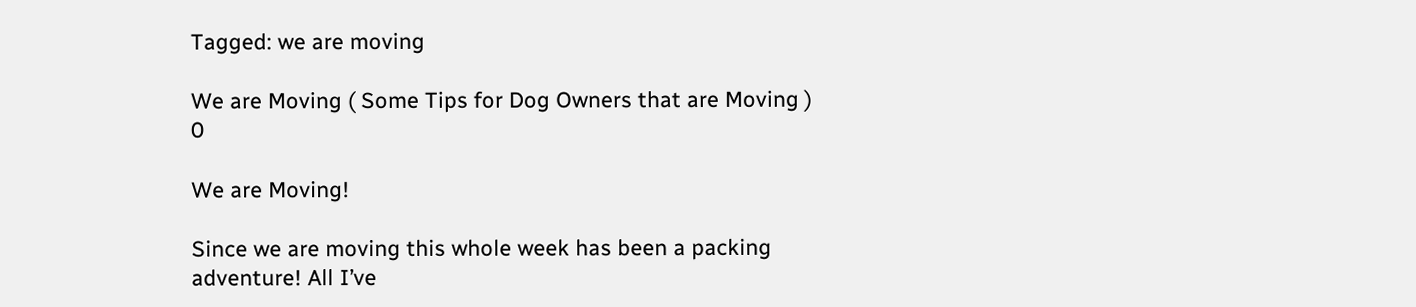Tagged: we are moving

We are Moving ( Some Tips for Dog Owners that are Moving ) 0

We are Moving!

Since we are moving this whole week has been a packing adventure! All I’ve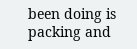been doing is packing and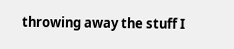throwing away the stuff I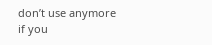don’t use anymore if you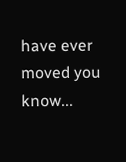have ever moved you know...